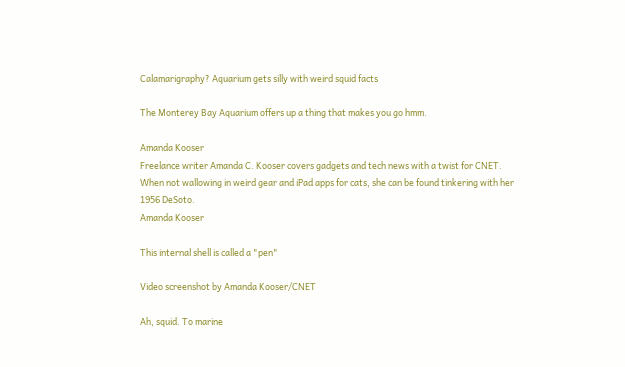Calamarigraphy? Aquarium gets silly with weird squid facts

The Monterey Bay Aquarium offers up a thing that makes you go hmm.

Amanda Kooser
Freelance writer Amanda C. Kooser covers gadgets and tech news with a twist for CNET. When not wallowing in weird gear and iPad apps for cats, she can be found tinkering with her 1956 DeSoto.
Amanda Kooser

This internal shell is called a "pen"

Video screenshot by Amanda Kooser/CNET

Ah, squid. To marine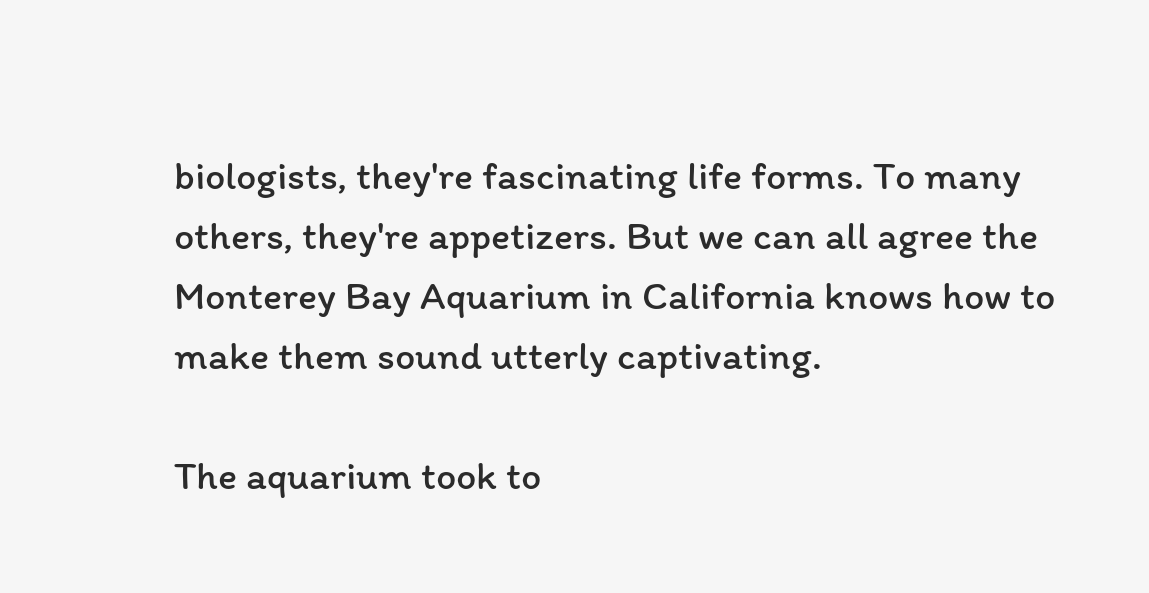biologists, they're fascinating life forms. To many others, they're appetizers. But we can all agree the Monterey Bay Aquarium in California knows how to make them sound utterly captivating.

The aquarium took to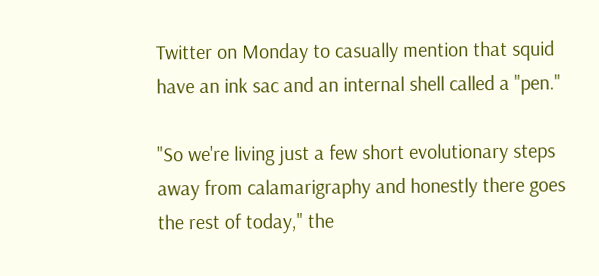Twitter on Monday to casually mention that squid have an ink sac and an internal shell called a "pen."

"So we're living just a few short evolutionary steps away from calamarigraphy and honestly there goes the rest of today," the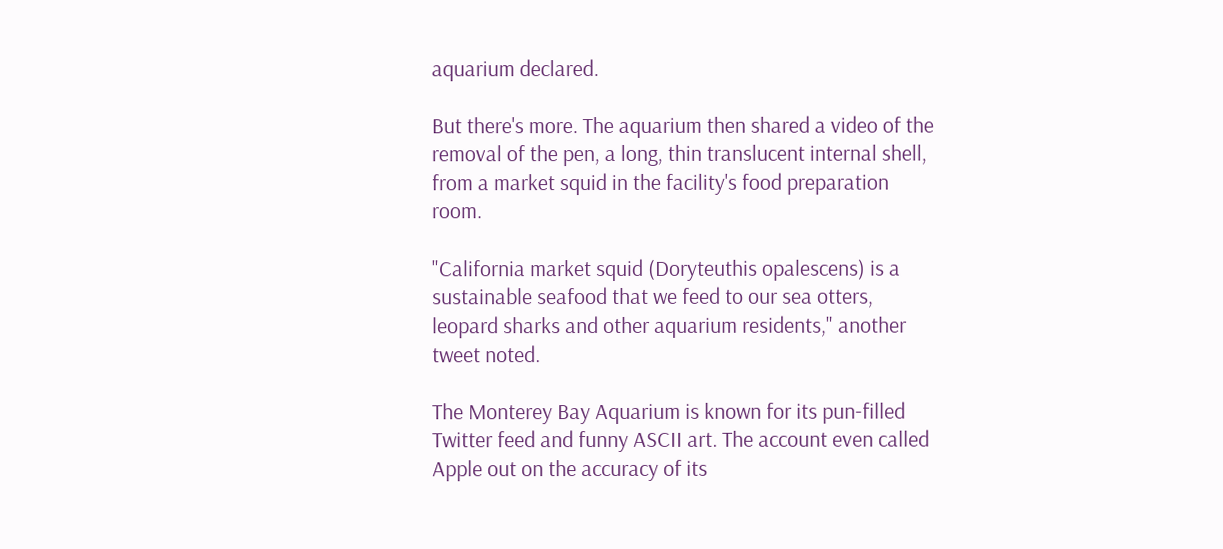aquarium declared.

But there's more. The aquarium then shared a video of the removal of the pen, a long, thin translucent internal shell, from a market squid in the facility's food preparation room.

"California market squid (Doryteuthis opalescens) is a sustainable seafood that we feed to our sea otters, leopard sharks and other aquarium residents," another tweet noted.

The Monterey Bay Aquarium is known for its pun-filled Twitter feed and funny ASCII art. The account even called Apple out on the accuracy of its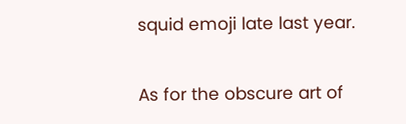squid emoji late last year.

As for the obscure art of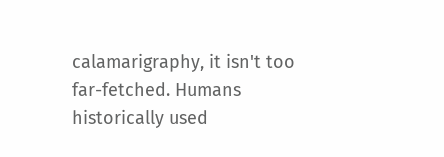calamarigraphy, it isn't too far-fetched. Humans historically used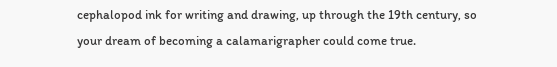cephalopod ink for writing and drawing, up through the 19th century, so your dream of becoming a calamarigrapher could come true.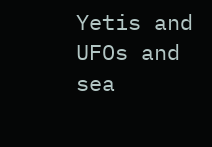Yetis and UFOs and sea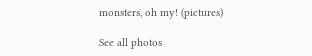monsters, oh my! (pictures)

See all photos